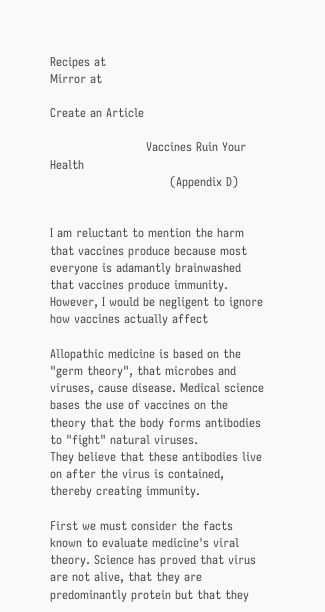Recipes at
Mirror at

Create an Article

                        Vaccines Ruin Your Health
                              (Appendix D)


I am reluctant to mention the harm that vaccines produce because most
everyone is adamantly brainwashed that vaccines produce immunity.
However, I would be negligent to ignore how vaccines actually affect

Allopathic medicine is based on the "germ theory", that microbes and
viruses, cause disease. Medical science bases the use of vaccines on the
theory that the body forms antibodies to "fight" natural viruses.
They believe that these antibodies live on after the virus is contained,
thereby creating immunity.

First we must consider the facts known to evaluate medicine's viral
theory. Science has proved that virus are not alive, that they are
predominantly protein but that they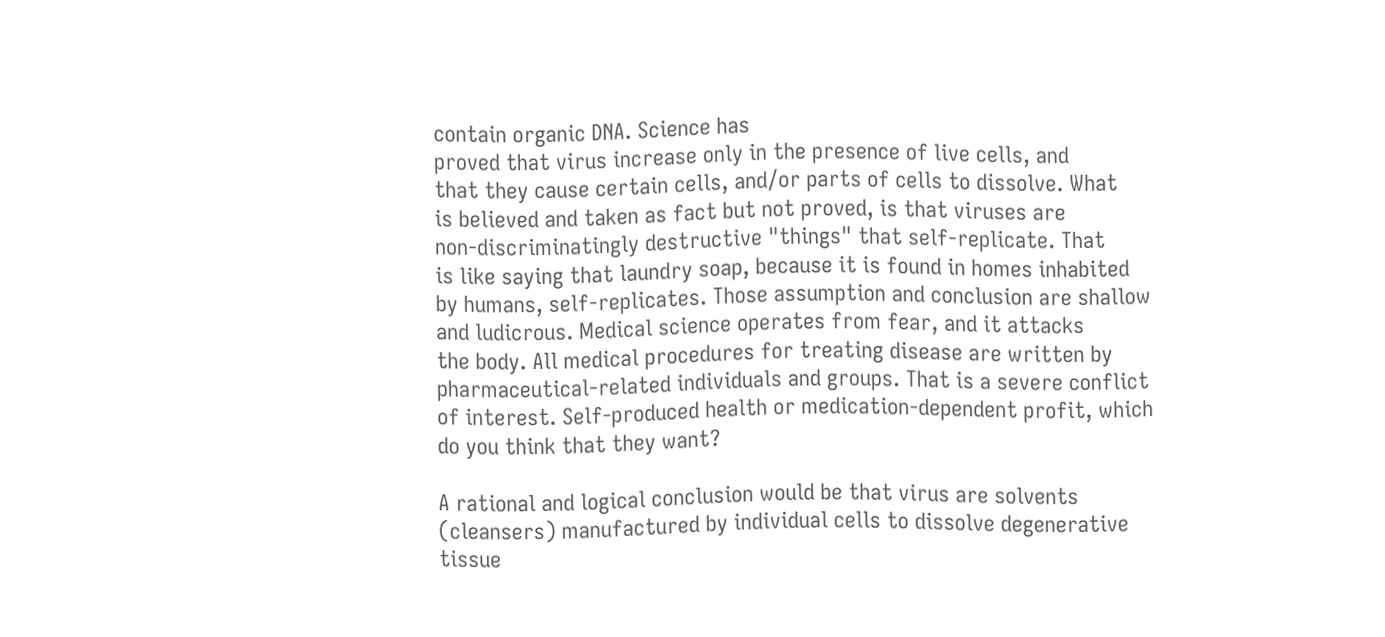contain organic DNA. Science has
proved that virus increase only in the presence of live cells, and
that they cause certain cells, and/or parts of cells to dissolve. What
is believed and taken as fact but not proved, is that viruses are
non-discriminatingly destructive "things" that self-replicate. That
is like saying that laundry soap, because it is found in homes inhabited
by humans, self-replicates. Those assumption and conclusion are shallow
and ludicrous. Medical science operates from fear, and it attacks
the body. All medical procedures for treating disease are written by
pharmaceutical-related individuals and groups. That is a severe conflict
of interest. Self-produced health or medication-dependent profit, which
do you think that they want?

A rational and logical conclusion would be that virus are solvents
(cleansers) manufactured by individual cells to dissolve degenerative
tissue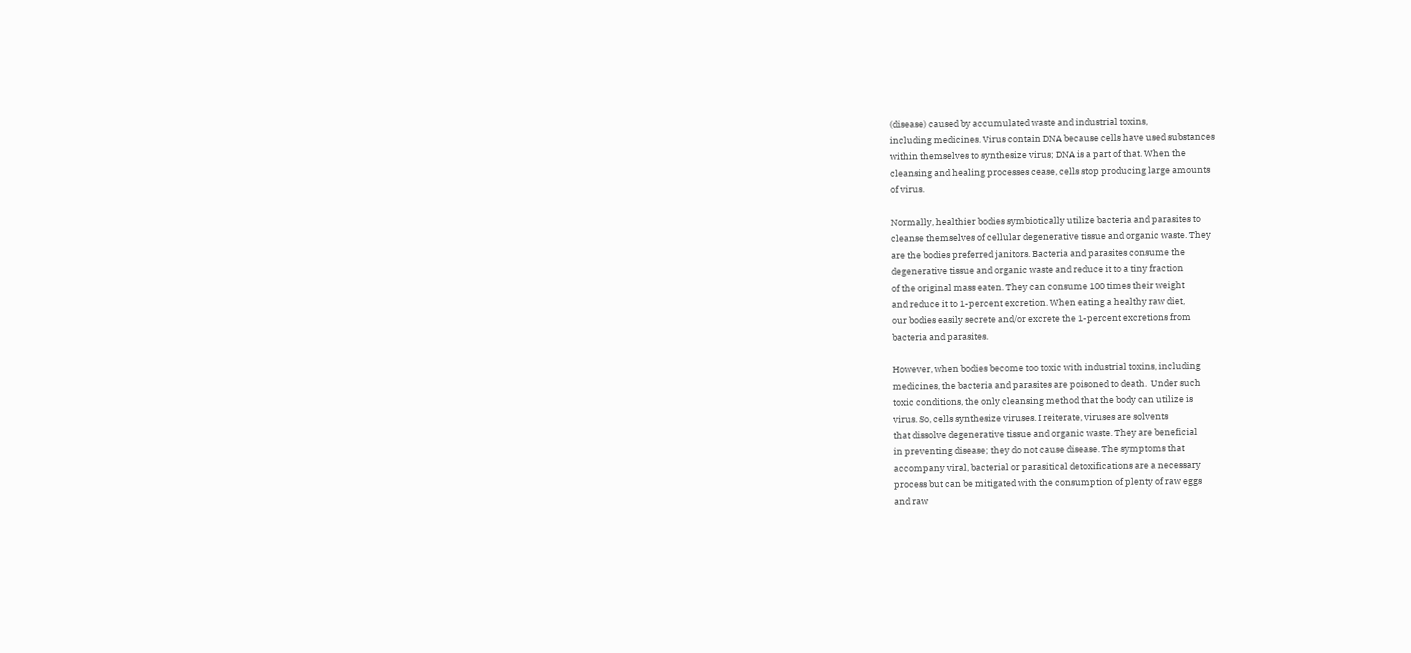(disease) caused by accumulated waste and industrial toxins,
including medicines. Virus contain DNA because cells have used substances
within themselves to synthesize virus; DNA is a part of that. When the
cleansing and healing processes cease, cells stop producing large amounts
of virus.

Normally, healthier bodies symbiotically utilize bacteria and parasites to
cleanse themselves of cellular degenerative tissue and organic waste. They
are the bodies preferred janitors. Bacteria and parasites consume the
degenerative tissue and organic waste and reduce it to a tiny fraction
of the original mass eaten. They can consume 100 times their weight
and reduce it to 1-percent excretion. When eating a healthy raw diet,
our bodies easily secrete and/or excrete the 1-percent excretions from
bacteria and parasites.

However, when bodies become too toxic with industrial toxins, including
medicines, the bacteria and parasites are poisoned to death.  Under such
toxic conditions, the only cleansing method that the body can utilize is
virus. So, cells synthesize viruses. I reiterate, viruses are solvents
that dissolve degenerative tissue and organic waste. They are beneficial
in preventing disease; they do not cause disease. The symptoms that
accompany viral, bacterial or parasitical detoxifications are a necessary
process but can be mitigated with the consumption of plenty of raw eggs
and raw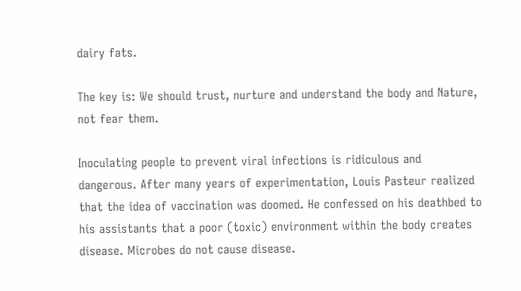dairy fats.

The key is: We should trust, nurture and understand the body and Nature,
not fear them.

Inoculating people to prevent viral infections is ridiculous and
dangerous. After many years of experimentation, Louis Pasteur realized
that the idea of vaccination was doomed. He confessed on his deathbed to
his assistants that a poor (toxic) environment within the body creates
disease. Microbes do not cause disease.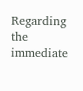Regarding the immediate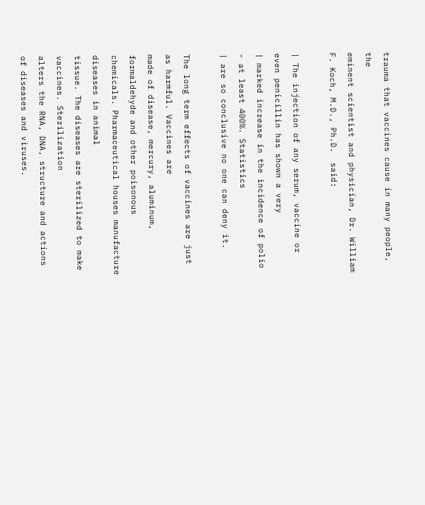trauma that vaccines cause in many people, the
eminent scientist and physician, Dr. William F. Koch, M.D., Ph.D.  said:

| The injection of any serum, vaccine or even penicillin has shown a very
| marked increase in the incidence of polio - at least 400%. Statistics
| are so conclusive no one can deny it.

The long term effects of vaccines are just as harmful. Vaccines are
made of disease, mercury, aluminum, formaldehyde and other poisonous
chemicals. Pharmaceutical houses manufacture diseases in animal
tissue. The diseases are sterilized to make vaccines. Sterilization
alters the RNA, DNA, structure and actions of diseases and viruses.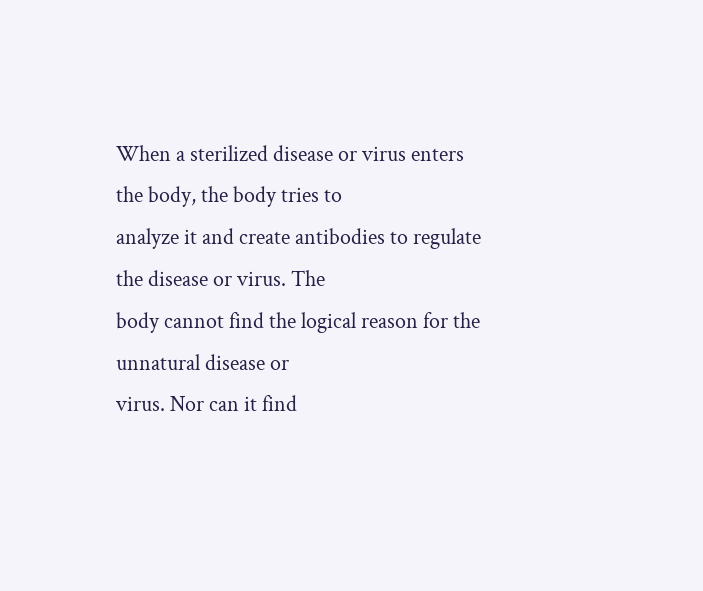When a sterilized disease or virus enters the body, the body tries to
analyze it and create antibodies to regulate the disease or virus. The
body cannot find the logical reason for the unnatural disease or
virus. Nor can it find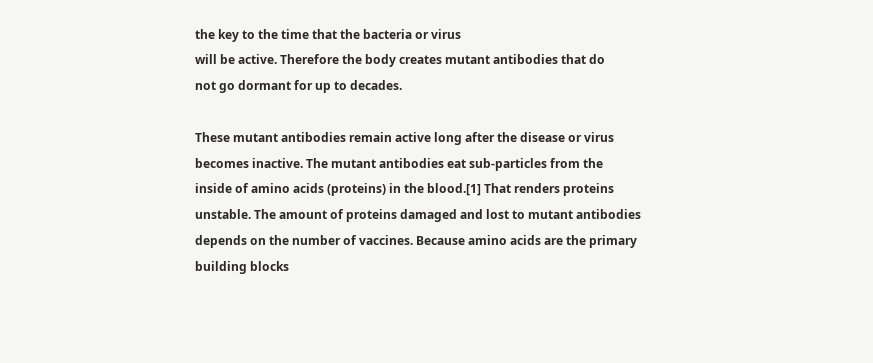the key to the time that the bacteria or virus
will be active. Therefore the body creates mutant antibodies that do
not go dormant for up to decades.

These mutant antibodies remain active long after the disease or virus
becomes inactive. The mutant antibodies eat sub-particles from the
inside of amino acids (proteins) in the blood.[1] That renders proteins
unstable. The amount of proteins damaged and lost to mutant antibodies
depends on the number of vaccines. Because amino acids are the primary
building blocks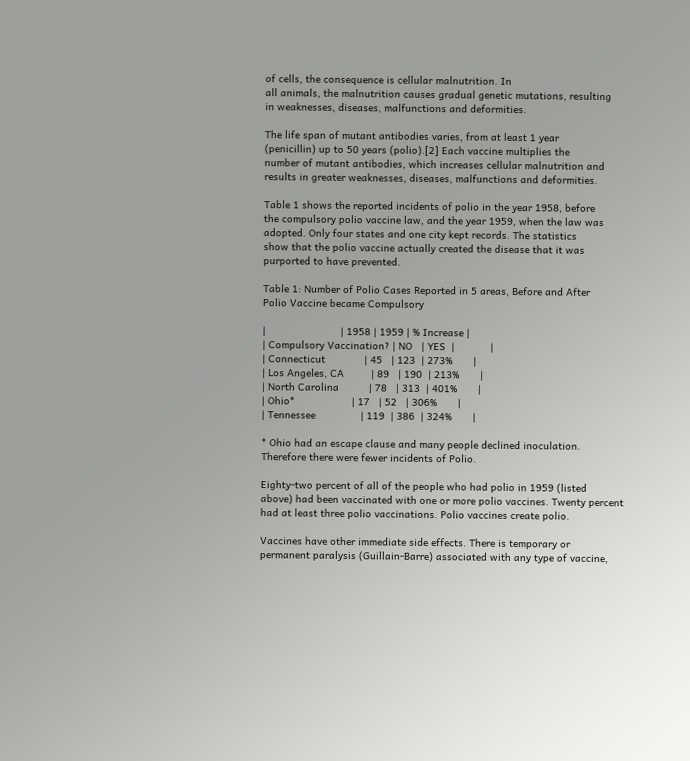of cells, the consequence is cellular malnutrition. In
all animals, the malnutrition causes gradual genetic mutations, resulting
in weaknesses, diseases, malfunctions and deformities.

The life span of mutant antibodies varies, from at least 1 year
(penicillin) up to 50 years (polio).[2] Each vaccine multiplies the
number of mutant antibodies, which increases cellular malnutrition and
results in greater weaknesses, diseases, malfunctions and deformities.

Table 1 shows the reported incidents of polio in the year 1958, before
the compulsory polio vaccine law, and the year 1959, when the law was
adopted. Only four states and one city kept records. The statistics
show that the polio vaccine actually created the disease that it was
purported to have prevented.

Table 1: Number of Polio Cases Reported in 5 areas, Before and After
Polio Vaccine became Compulsory

|                         | 1958 | 1959 | % Increase |
| Compulsory Vaccination? | NO   | YES  |            |
| Connecticut             | 45   | 123  | 273%       |
| Los Angeles, CA         | 89   | 190  | 213%       |
| North Carolina          | 78   | 313  | 401%       |
| Ohio*                   | 17   | 52   | 306%       |
| Tennessee               | 119  | 386  | 324%       |

* Ohio had an escape clause and many people declined inoculation.
Therefore there were fewer incidents of Polio.

Eighty-two percent of all of the people who had polio in 1959 (listed
above) had been vaccinated with one or more polio vaccines. Twenty percent
had at least three polio vaccinations. Polio vaccines create polio.

Vaccines have other immediate side effects. There is temporary or
permanent paralysis (Guillain-Barre) associated with any type of vaccine,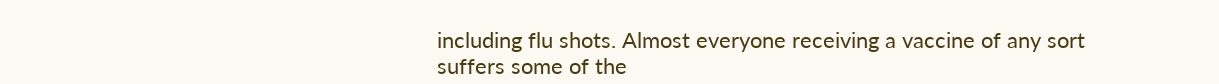including flu shots. Almost everyone receiving a vaccine of any sort
suffers some of the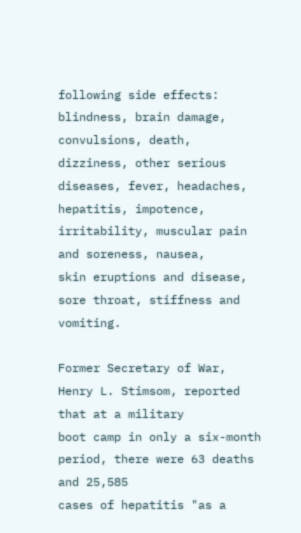following side effects: blindness, brain damage,
convulsions, death, dizziness, other serious diseases, fever, headaches,
hepatitis, impotence, irritability, muscular pain and soreness, nausea,
skin eruptions and disease, sore throat, stiffness and vomiting.

Former Secretary of War, Henry L. Stimsom, reported that at a military
boot camp in only a six-month period, there were 63 deaths and 25,585
cases of hepatitis "as a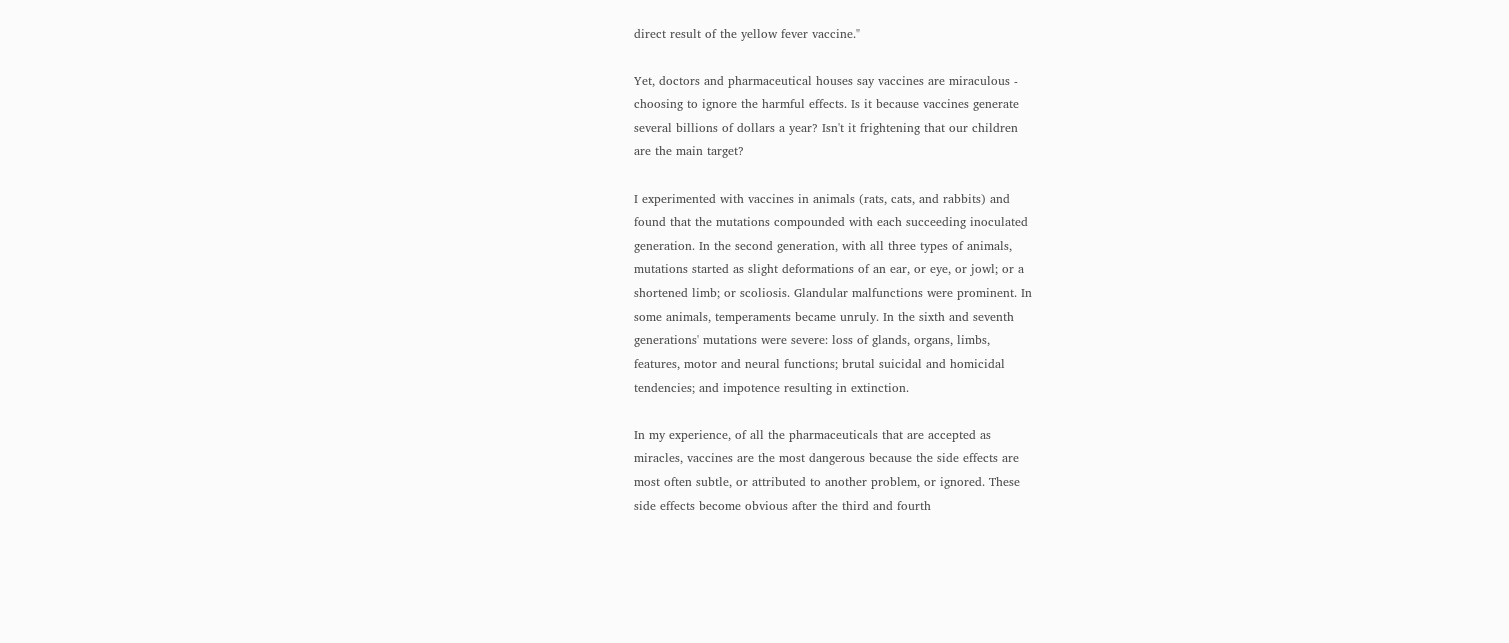direct result of the yellow fever vaccine."

Yet, doctors and pharmaceutical houses say vaccines are miraculous -
choosing to ignore the harmful effects. Is it because vaccines generate
several billions of dollars a year? Isn't it frightening that our children
are the main target?

I experimented with vaccines in animals (rats, cats, and rabbits) and
found that the mutations compounded with each succeeding inoculated
generation. In the second generation, with all three types of animals,
mutations started as slight deformations of an ear, or eye, or jowl; or a
shortened limb; or scoliosis. Glandular malfunctions were prominent. In
some animals, temperaments became unruly. In the sixth and seventh
generations' mutations were severe: loss of glands, organs, limbs,
features, motor and neural functions; brutal suicidal and homicidal
tendencies; and impotence resulting in extinction.

In my experience, of all the pharmaceuticals that are accepted as
miracles, vaccines are the most dangerous because the side effects are
most often subtle, or attributed to another problem, or ignored. These
side effects become obvious after the third and fourth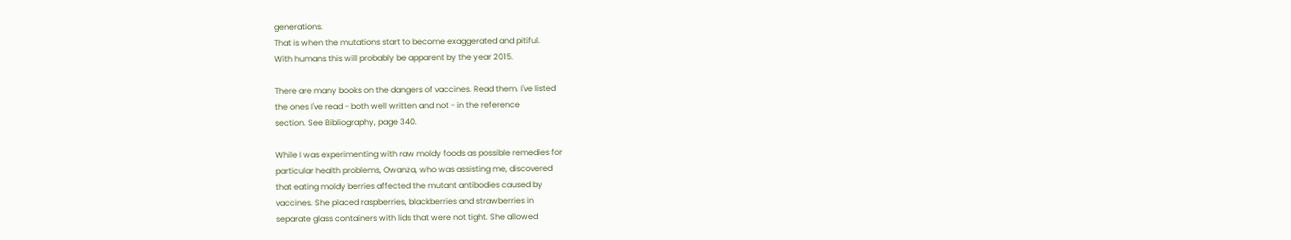generations.
That is when the mutations start to become exaggerated and pitiful.
With humans this will probably be apparent by the year 2015.

There are many books on the dangers of vaccines. Read them. I've listed
the ones I've read - both well written and not - in the reference
section. See Bibliography, page 340.

While I was experimenting with raw moldy foods as possible remedies for
particular health problems, Owanza, who was assisting me, discovered
that eating moldy berries affected the mutant antibodies caused by
vaccines. She placed raspberries, blackberries and strawberries in
separate glass containers with lids that were not tight. She allowed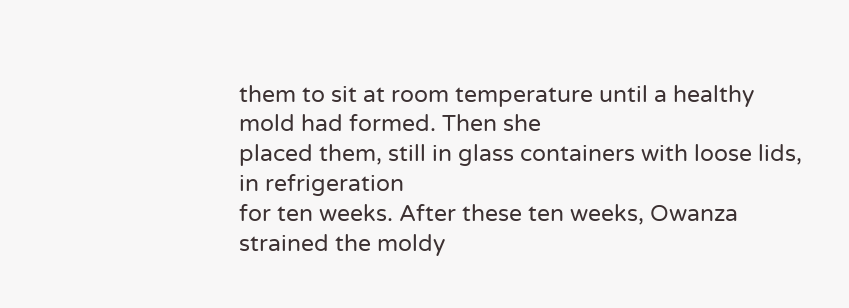them to sit at room temperature until a healthy mold had formed. Then she
placed them, still in glass containers with loose lids, in refrigeration
for ten weeks. After these ten weeks, Owanza strained the moldy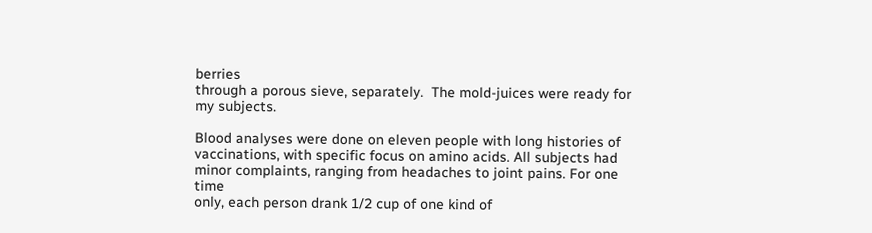berries
through a porous sieve, separately.  The mold-juices were ready for
my subjects.

Blood analyses were done on eleven people with long histories of
vaccinations, with specific focus on amino acids. All subjects had
minor complaints, ranging from headaches to joint pains. For one time
only, each person drank 1/2 cup of one kind of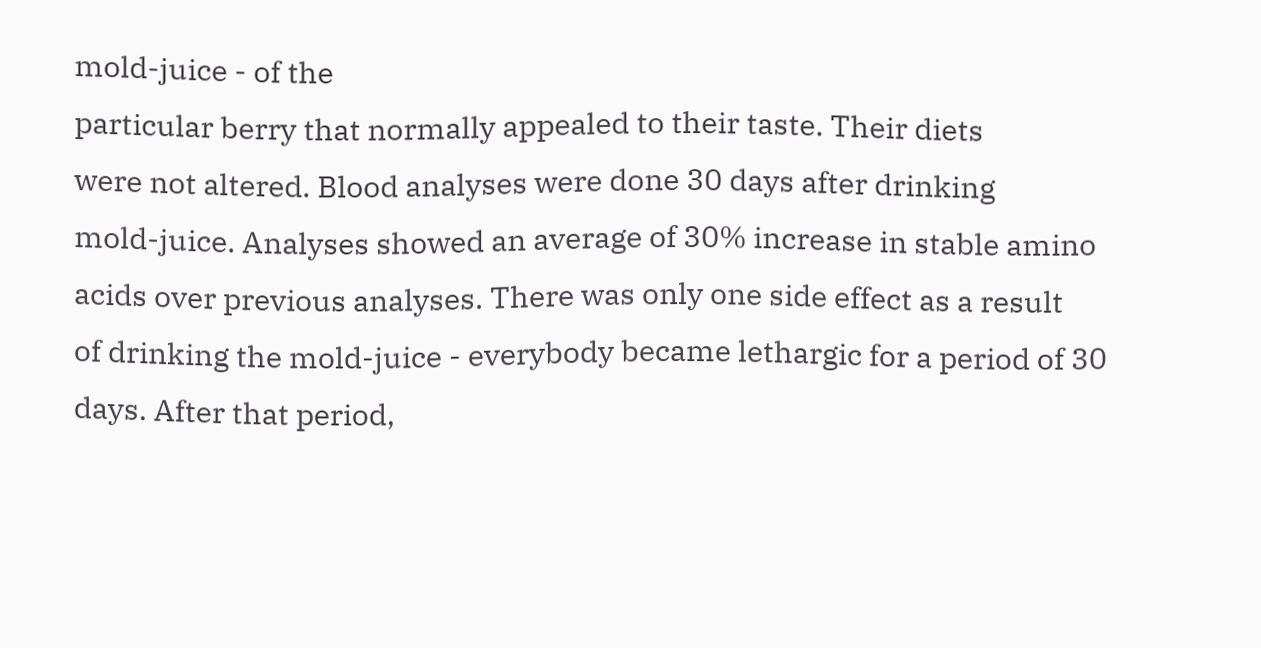mold-juice - of the
particular berry that normally appealed to their taste. Their diets
were not altered. Blood analyses were done 30 days after drinking
mold-juice. Analyses showed an average of 30% increase in stable amino
acids over previous analyses. There was only one side effect as a result
of drinking the mold-juice - everybody became lethargic for a period of 30
days. After that period,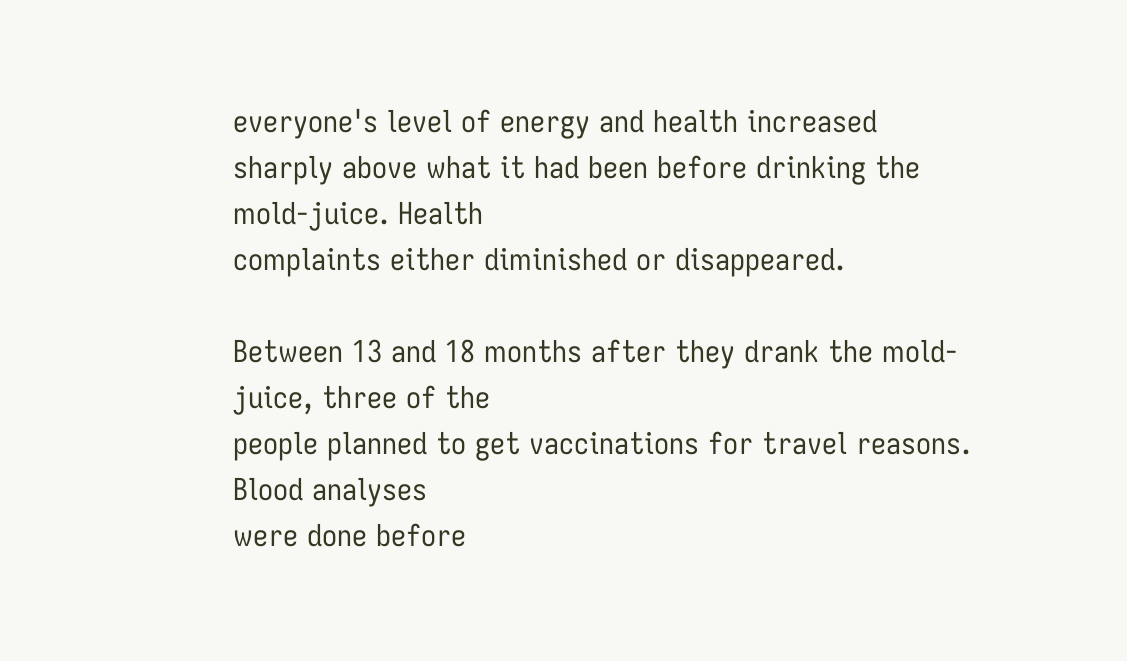everyone's level of energy and health increased
sharply above what it had been before drinking the mold-juice. Health
complaints either diminished or disappeared.

Between 13 and 18 months after they drank the mold-juice, three of the
people planned to get vaccinations for travel reasons. Blood analyses
were done before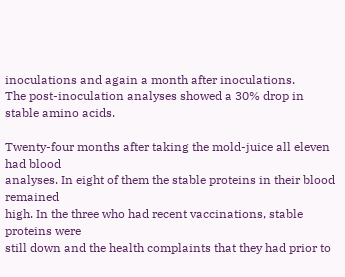inoculations and again a month after inoculations.
The post-inoculation analyses showed a 30% drop in stable amino acids.

Twenty-four months after taking the mold-juice all eleven had blood
analyses. In eight of them the stable proteins in their blood remained
high. In the three who had recent vaccinations, stable proteins were
still down and the health complaints that they had prior to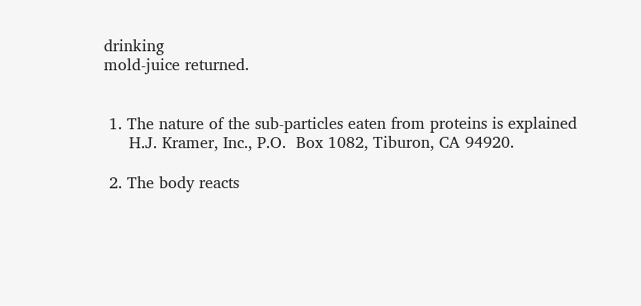drinking
mold-juice returned.


 1. The nature of the sub-particles eaten from proteins is explained
     H.J. Kramer, Inc., P.O.  Box 1082, Tiburon, CA 94920.

 2. The body reacts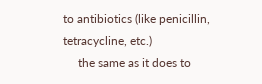to antibiotics (like penicillin, tetracycline, etc.)
     the same as it does to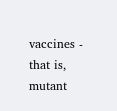vaccines - that is, mutant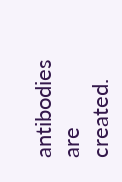antibodies are created.